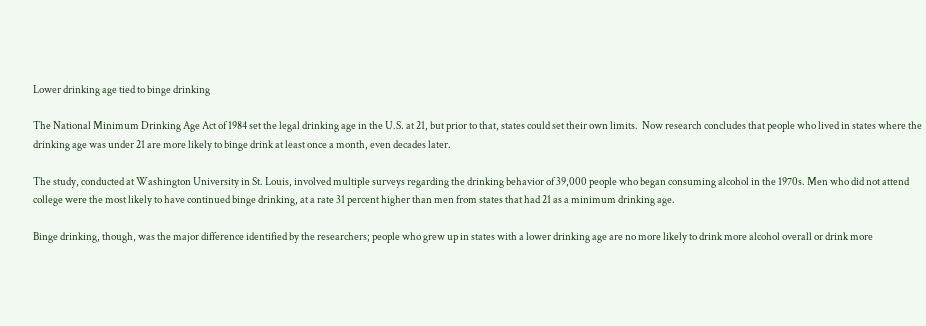Lower drinking age tied to binge drinking

The National Minimum Drinking Age Act of 1984 set the legal drinking age in the U.S. at 21, but prior to that, states could set their own limits.  Now research concludes that people who lived in states where the drinking age was under 21 are more likely to binge drink at least once a month, even decades later.

The study, conducted at Washington University in St. Louis, involved multiple surveys regarding the drinking behavior of 39,000 people who began consuming alcohol in the 1970s. Men who did not attend college were the most likely to have continued binge drinking, at a rate 31 percent higher than men from states that had 21 as a minimum drinking age.

Binge drinking, though, was the major difference identified by the researchers; people who grew up in states with a lower drinking age are no more likely to drink more alcohol overall or drink more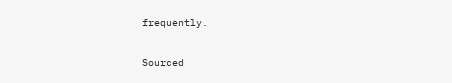frequently.

Sourced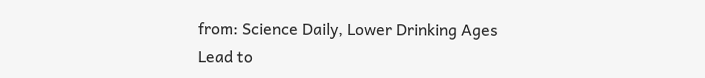from: Science Daily, Lower Drinking Ages Lead to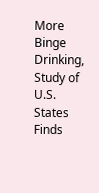More Binge Drinking, Study of U.S. States Finds